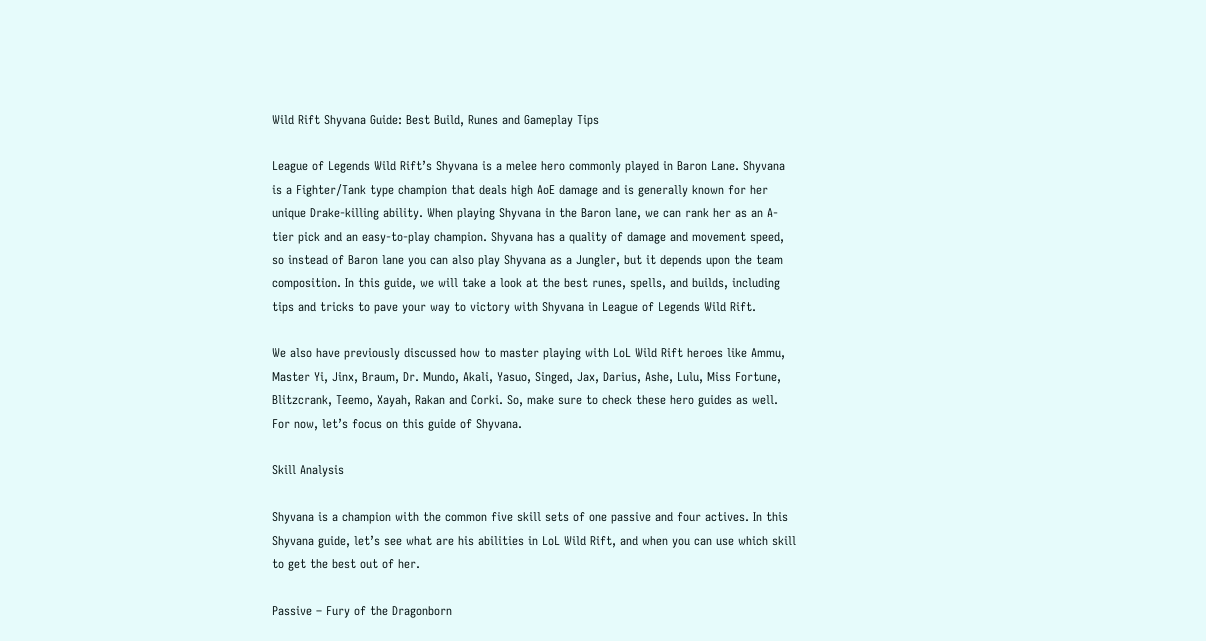Wild Rift Shyvana Guide: Best Build, Runes and Gameplay Tips

League of Legends Wild Rift’s Shyvana is a melee hero commonly played in Baron Lane. Shyvana is a Fighter/Tank type champion that deals high AoE damage and is generally known for her unique Drake-killing ability. When playing Shyvana in the Baron lane, we can rank her as an A-tier pick and an easy-to-play champion. Shyvana has a quality of damage and movement speed, so instead of Baron lane you can also play Shyvana as a Jungler, but it depends upon the team composition. In this guide, we will take a look at the best runes, spells, and builds, including tips and tricks to pave your way to victory with Shyvana in League of Legends Wild Rift.

We also have previously discussed how to master playing with LoL Wild Rift heroes like Ammu, Master Yi, Jinx, Braum, Dr. Mundo, Akali, Yasuo, Singed, Jax, Darius, Ashe, Lulu, Miss Fortune, Blitzcrank, Teemo, Xayah, Rakan and Corki. So, make sure to check these hero guides as well. For now, let’s focus on this guide of Shyvana.

Skill Analysis

Shyvana is a champion with the common five skill sets of one passive and four actives. In this Shyvana guide, let’s see what are his abilities in LoL Wild Rift, and when you can use which skill to get the best out of her.

Passive – Fury of the Dragonborn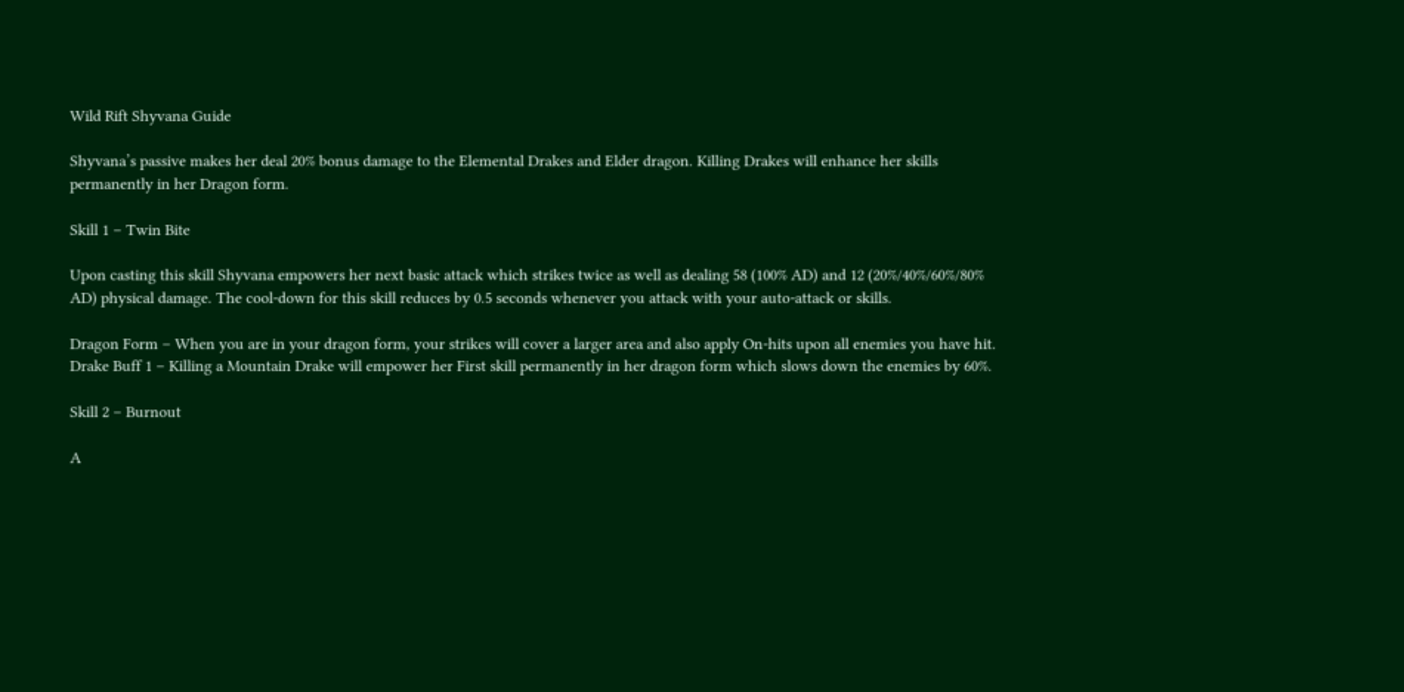Wild Rift Shyvana Guide

Shyvana’s passive makes her deal 20% bonus damage to the Elemental Drakes and Elder dragon. Killing Drakes will enhance her skills permanently in her Dragon form.

Skill 1 – Twin Bite

Upon casting this skill Shyvana empowers her next basic attack which strikes twice as well as dealing 58 (100% AD) and 12 (20%/40%/60%/80% AD) physical damage. The cool-down for this skill reduces by 0.5 seconds whenever you attack with your auto-attack or skills.

Dragon Form – When you are in your dragon form, your strikes will cover a larger area and also apply On-hits upon all enemies you have hit.
Drake Buff 1 – Killing a Mountain Drake will empower her First skill permanently in her dragon form which slows down the enemies by 60%.

Skill 2 – Burnout

A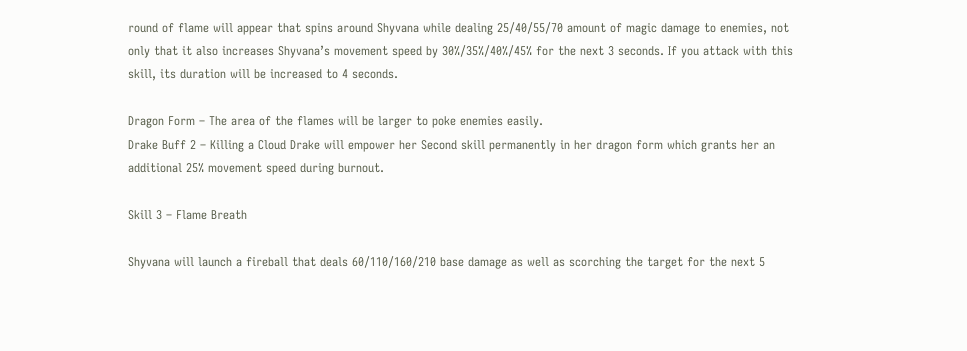round of flame will appear that spins around Shyvana while dealing 25/40/55/70 amount of magic damage to enemies, not only that it also increases Shyvana’s movement speed by 30%/35%/40%/45% for the next 3 seconds. If you attack with this skill, its duration will be increased to 4 seconds.

Dragon Form – The area of the flames will be larger to poke enemies easily.
Drake Buff 2 – Killing a Cloud Drake will empower her Second skill permanently in her dragon form which grants her an additional 25% movement speed during burnout.

Skill 3 – Flame Breath

Shyvana will launch a fireball that deals 60/110/160/210 base damage as well as scorching the target for the next 5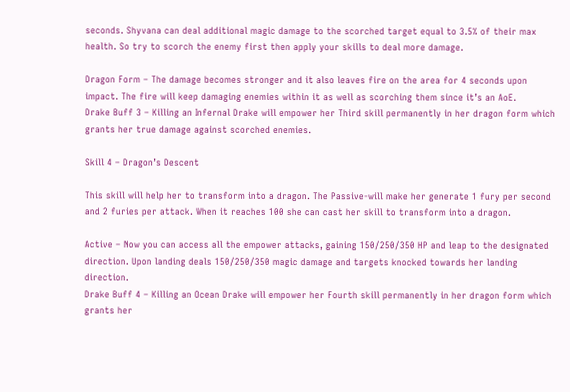seconds. Shyvana can deal additional magic damage to the scorched target equal to 3.5% of their max health. So try to scorch the enemy first then apply your skills to deal more damage.

Dragon Form – The damage becomes stronger and it also leaves fire on the area for 4 seconds upon impact. The fire will keep damaging enemies within it as well as scorching them since it’s an AoE.
Drake Buff 3 – Killing an Infernal Drake will empower her Third skill permanently in her dragon form which grants her true damage against scorched enemies.

Skill 4 – Dragon’s Descent

This skill will help her to transform into a dragon. The Passive-will make her generate 1 fury per second and 2 furies per attack. When it reaches 100 she can cast her skill to transform into a dragon.

Active – Now you can access all the empower attacks, gaining 150/250/350 HP and leap to the designated direction. Upon landing deals 150/250/350 magic damage and targets knocked towards her landing direction.
Drake Buff 4 – Killing an Ocean Drake will empower her Fourth skill permanently in her dragon form which grants her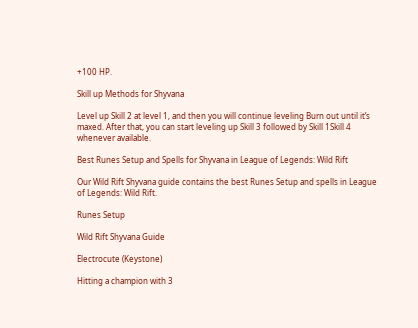+100 HP.

Skill up Methods for Shyvana

Level up Skill 2 at level 1, and then you will continue leveling Burn out until it’s maxed. After that, you can start leveling up Skill 3 followed by Skill 1Skill 4 whenever available.

Best Runes Setup and Spells for Shyvana in League of Legends: Wild Rift

Our Wild Rift Shyvana guide contains the best Runes Setup and spells in League of Legends: Wild Rift.

Runes Setup

Wild Rift Shyvana Guide

Electrocute (Keystone)

Hitting a champion with 3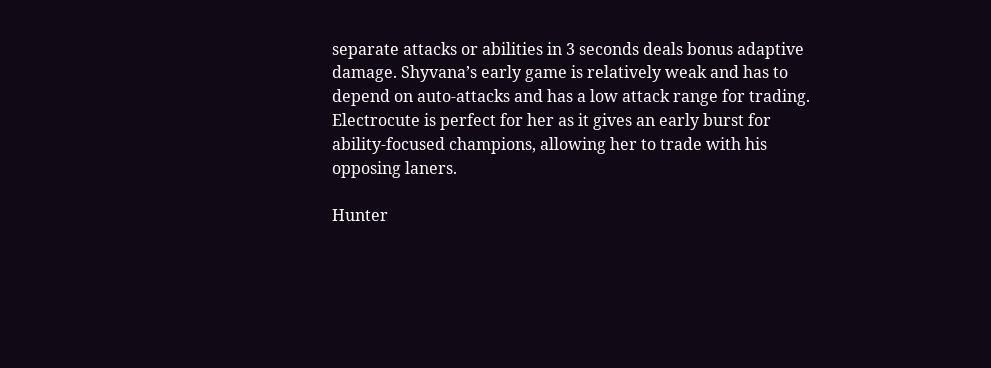separate attacks or abilities in 3 seconds deals bonus adaptive damage. Shyvana’s early game is relatively weak and has to depend on auto-attacks and has a low attack range for trading. Electrocute is perfect for her as it gives an early burst for ability-focused champions, allowing her to trade with his opposing laners.

Hunter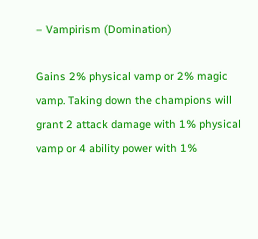– Vampirism (Domination)

Gains 2% physical vamp or 2% magic vamp. Taking down the champions will grant 2 attack damage with 1% physical vamp or 4 ability power with 1%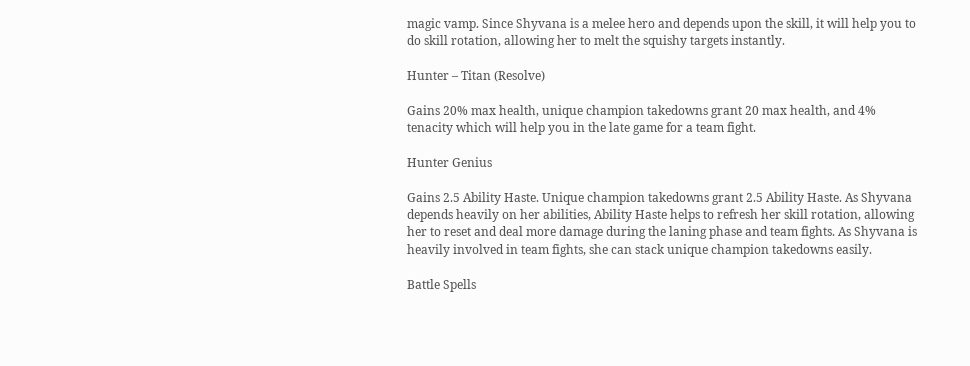magic vamp. Since Shyvana is a melee hero and depends upon the skill, it will help you to do skill rotation, allowing her to melt the squishy targets instantly.

Hunter – Titan (Resolve)

Gains 20% max health, unique champion takedowns grant 20 max health, and 4% tenacity which will help you in the late game for a team fight.

Hunter Genius

Gains 2.5 Ability Haste. Unique champion takedowns grant 2.5 Ability Haste. As Shyvana depends heavily on her abilities, Ability Haste helps to refresh her skill rotation, allowing her to reset and deal more damage during the laning phase and team fights. As Shyvana is heavily involved in team fights, she can stack unique champion takedowns easily.

Battle Spells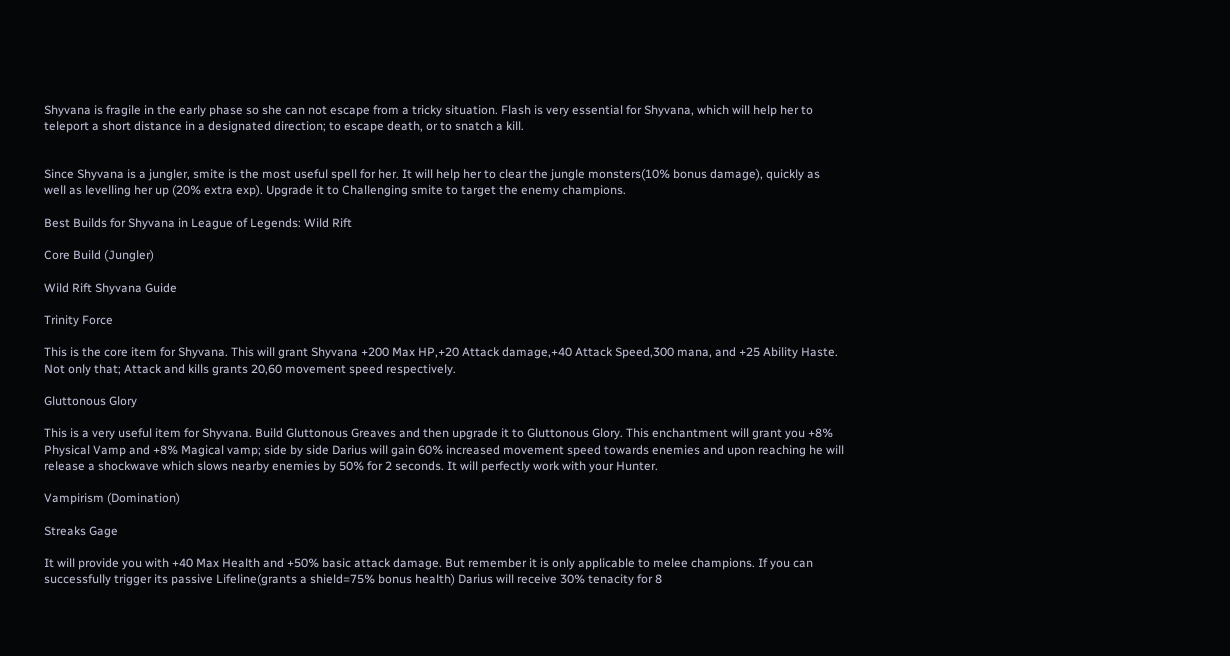Shyvana is fragile in the early phase so she can not escape from a tricky situation. Flash is very essential for Shyvana, which will help her to teleport a short distance in a designated direction; to escape death, or to snatch a kill.


Since Shyvana is a jungler, smite is the most useful spell for her. It will help her to clear the jungle monsters(10% bonus damage), quickly as well as levelling her up (20% extra exp). Upgrade it to Challenging smite to target the enemy champions.

Best Builds for Shyvana in League of Legends: Wild Rift

Core Build (Jungler)

Wild Rift Shyvana Guide

Trinity Force

This is the core item for Shyvana. This will grant Shyvana +200 Max HP,+20 Attack damage,+40 Attack Speed,300 mana, and +25 Ability Haste. Not only that; Attack and kills grants 20,60 movement speed respectively.

Gluttonous Glory

This is a very useful item for Shyvana. Build Gluttonous Greaves and then upgrade it to Gluttonous Glory. This enchantment will grant you +8% Physical Vamp and +8% Magical vamp; side by side Darius will gain 60% increased movement speed towards enemies and upon reaching he will release a shockwave which slows nearby enemies by 50% for 2 seconds. It will perfectly work with your Hunter.

Vampirism (Domination)

Streaks Gage

It will provide you with +40 Max Health and +50% basic attack damage. But remember it is only applicable to melee champions. If you can successfully trigger its passive Lifeline(grants a shield=75% bonus health) Darius will receive 30% tenacity for 8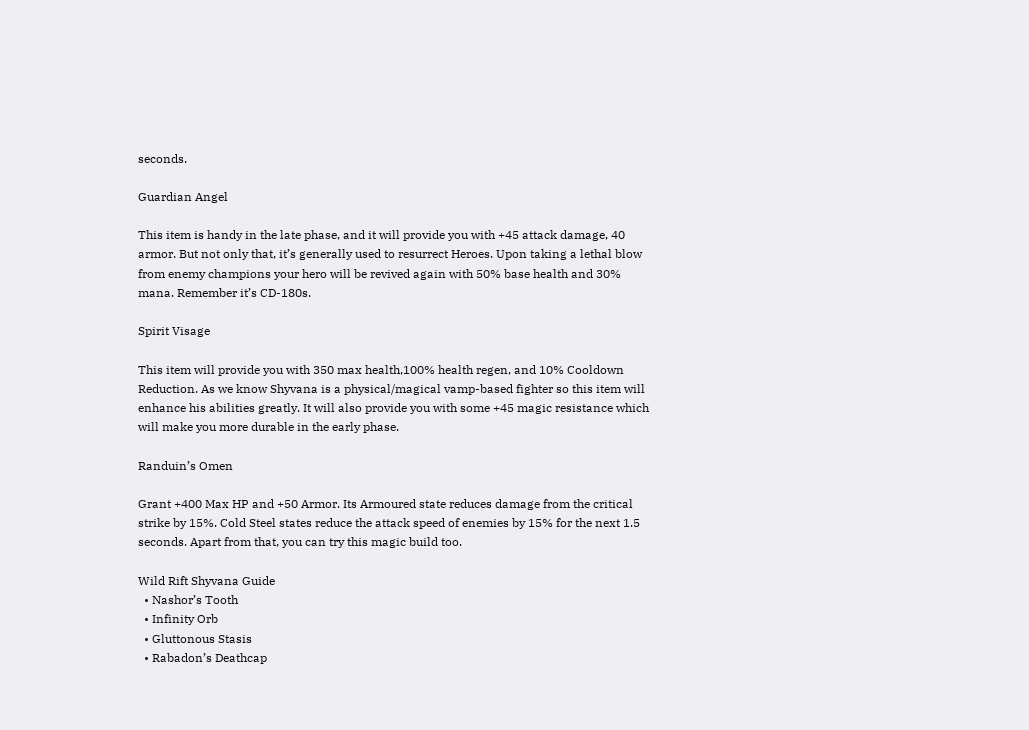seconds.

Guardian Angel

This item is handy in the late phase, and it will provide you with +45 attack damage, 40 armor. But not only that, it’s generally used to resurrect Heroes. Upon taking a lethal blow from enemy champions your hero will be revived again with 50% base health and 30% mana. Remember it’s CD-180s.

Spirit Visage

This item will provide you with 350 max health,100% health regen, and 10% Cooldown Reduction. As we know Shyvana is a physical/magical vamp-based fighter so this item will enhance his abilities greatly. It will also provide you with some +45 magic resistance which will make you more durable in the early phase.

Randuin’s Omen

Grant +400 Max HP and +50 Armor. Its Armoured state reduces damage from the critical strike by 15%. Cold Steel states reduce the attack speed of enemies by 15% for the next 1.5 seconds. Apart from that, you can try this magic build too.

Wild Rift Shyvana Guide
  • Nashor’s Tooth
  • Infinity Orb
  • Gluttonous Stasis
  • Rabadon’s Deathcap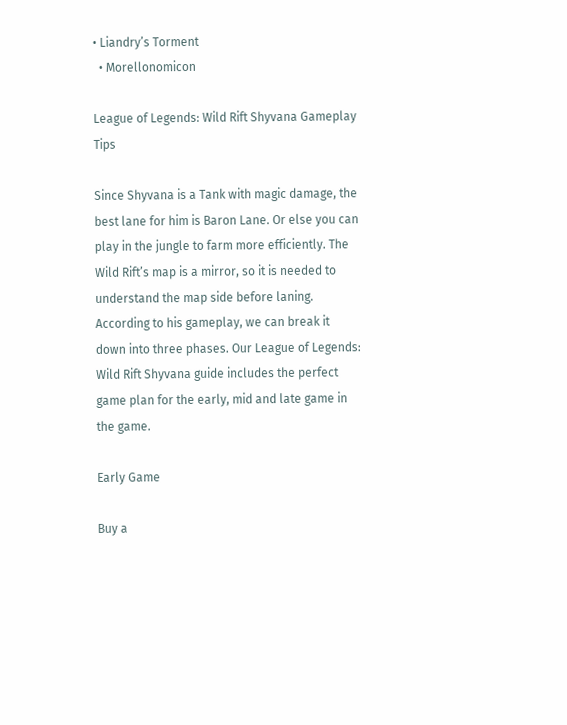• Liandry’s Torment
  • Morellonomicon

League of Legends: Wild Rift Shyvana Gameplay Tips

Since Shyvana is a Tank with magic damage, the best lane for him is Baron Lane. Or else you can play in the jungle to farm more efficiently. The Wild Rift’s map is a mirror, so it is needed to understand the map side before laning. According to his gameplay, we can break it down into three phases. Our League of Legends: Wild Rift Shyvana guide includes the perfect game plan for the early, mid and late game in the game.

Early Game

Buy a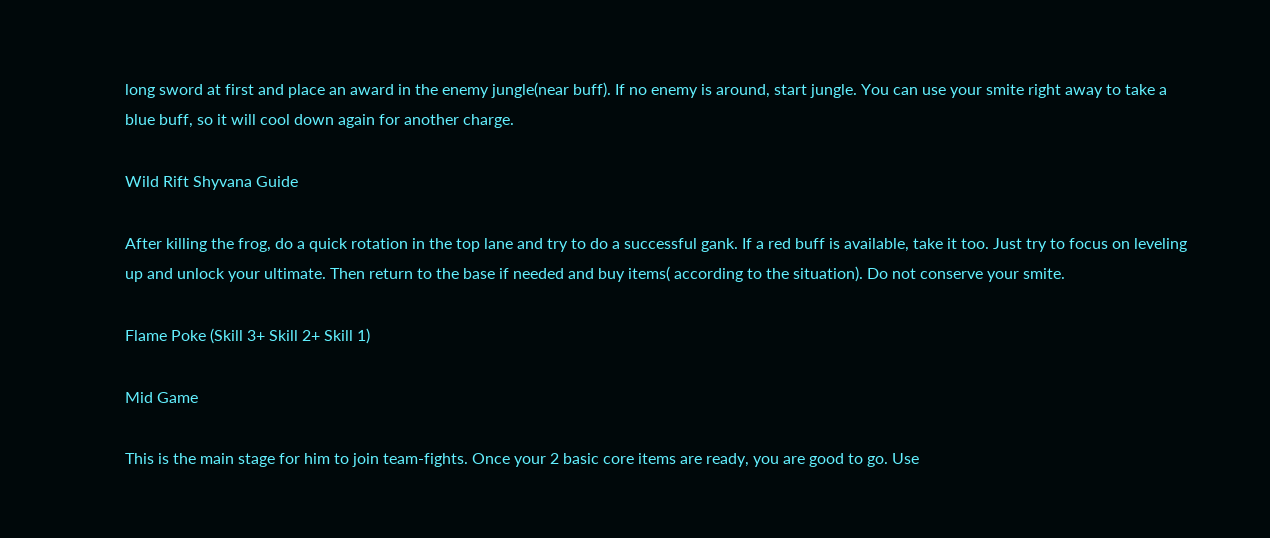long sword at first and place an award in the enemy jungle(near buff). If no enemy is around, start jungle. You can use your smite right away to take a blue buff, so it will cool down again for another charge.

Wild Rift Shyvana Guide

After killing the frog, do a quick rotation in the top lane and try to do a successful gank. If a red buff is available, take it too. Just try to focus on leveling up and unlock your ultimate. Then return to the base if needed and buy items( according to the situation). Do not conserve your smite.

Flame Poke (Skill 3+ Skill 2+ Skill 1)

Mid Game

This is the main stage for him to join team-fights. Once your 2 basic core items are ready, you are good to go. Use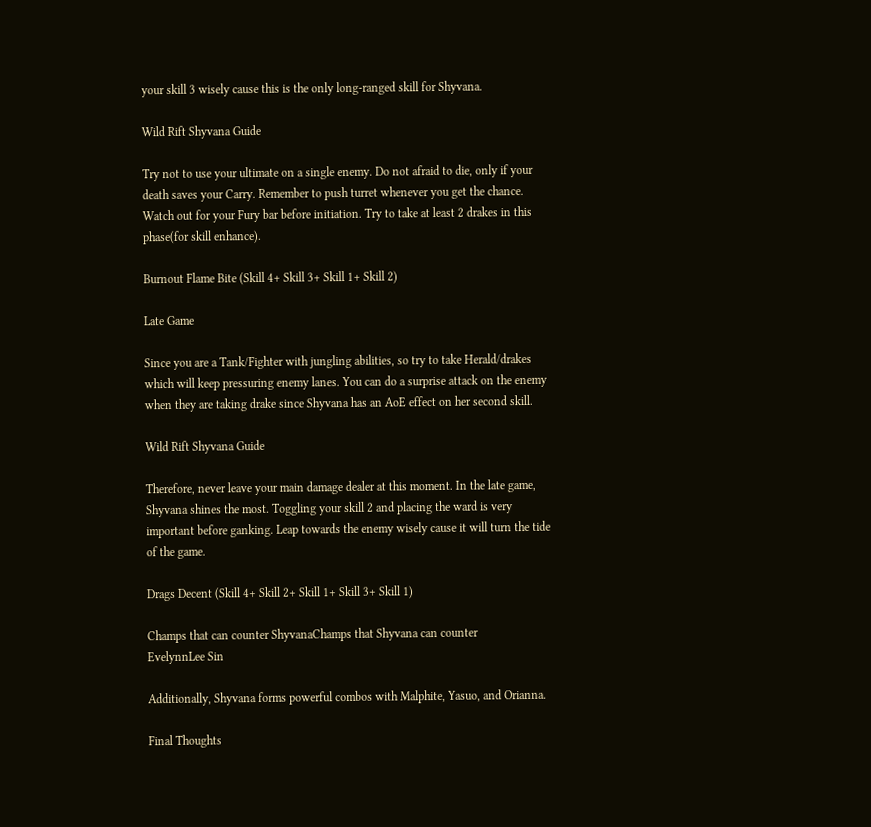your skill 3 wisely cause this is the only long-ranged skill for Shyvana.

Wild Rift Shyvana Guide

Try not to use your ultimate on a single enemy. Do not afraid to die, only if your death saves your Carry. Remember to push turret whenever you get the chance. Watch out for your Fury bar before initiation. Try to take at least 2 drakes in this phase(for skill enhance).

Burnout Flame Bite (Skill 4+ Skill 3+ Skill 1+ Skill 2)

Late Game

Since you are a Tank/Fighter with jungling abilities, so try to take Herald/drakes which will keep pressuring enemy lanes. You can do a surprise attack on the enemy when they are taking drake since Shyvana has an AoE effect on her second skill.

Wild Rift Shyvana Guide

Therefore, never leave your main damage dealer at this moment. In the late game, Shyvana shines the most. Toggling your skill 2 and placing the ward is very important before ganking. Leap towards the enemy wisely cause it will turn the tide of the game.

Drags Decent (Skill 4+ Skill 2+ Skill 1+ Skill 3+ Skill 1)

Champs that can counter ShyvanaChamps that Shyvana can counter
EvelynnLee Sin

Additionally, Shyvana forms powerful combos with Malphite, Yasuo, and Orianna.

Final Thoughts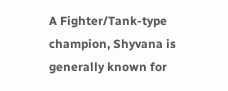A Fighter/Tank-type champion, Shyvana is generally known for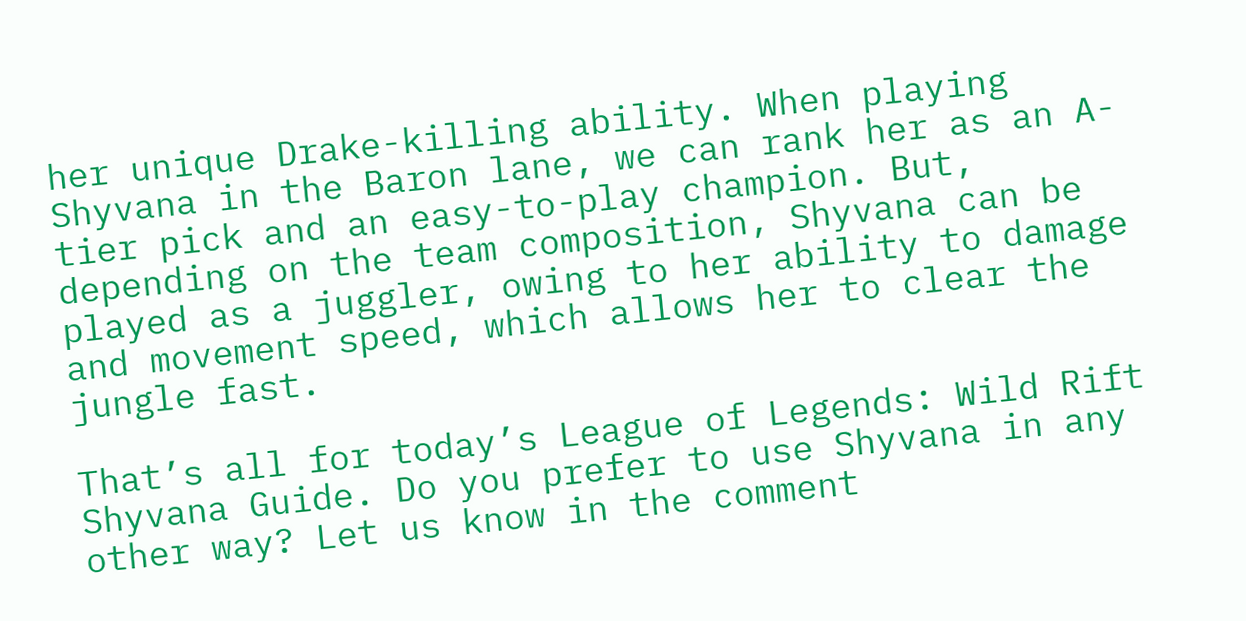her unique Drake-killing ability. When playing Shyvana in the Baron lane, we can rank her as an A-tier pick and an easy-to-play champion. But, depending on the team composition, Shyvana can be played as a juggler, owing to her ability to damage and movement speed, which allows her to clear the jungle fast.

That’s all for today’s League of Legends: Wild Rift Shyvana Guide. Do you prefer to use Shyvana in any other way? Let us know in the comment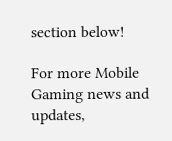section below!

For more Mobile Gaming news and updates,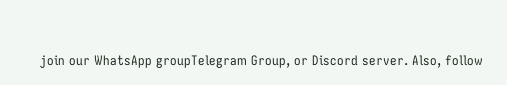join our WhatsApp groupTelegram Group, or Discord server. Also, follow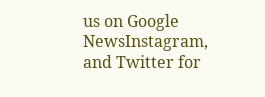us on Google NewsInstagram, and Twitter for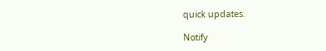quick updates.

Notify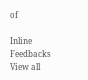of

Inline Feedbacks
View all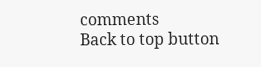comments
Back to top button